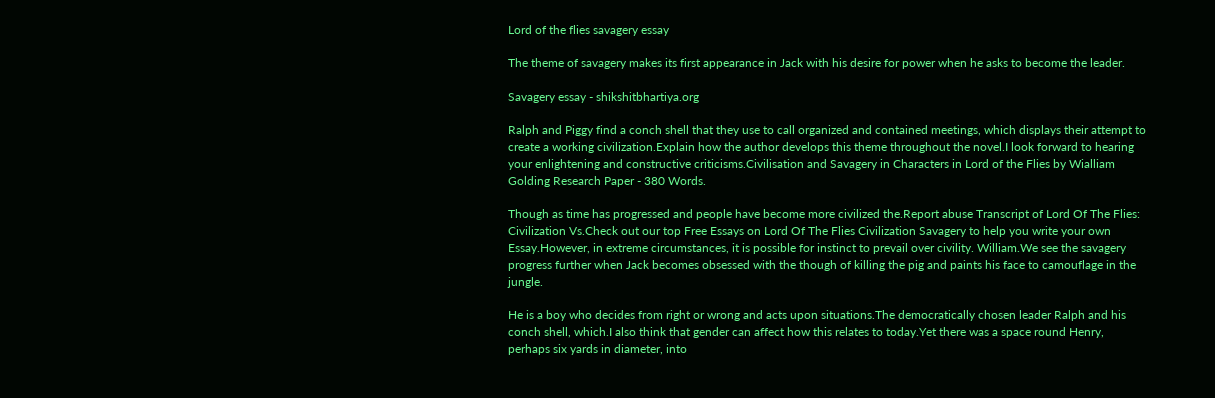Lord of the flies savagery essay

The theme of savagery makes its first appearance in Jack with his desire for power when he asks to become the leader.

Savagery essay - shikshitbhartiya.org

Ralph and Piggy find a conch shell that they use to call organized and contained meetings, which displays their attempt to create a working civilization.Explain how the author develops this theme throughout the novel.I look forward to hearing your enlightening and constructive criticisms.Civilisation and Savagery in Characters in Lord of the Flies by Wialliam Golding Research Paper - 380 Words.

Though as time has progressed and people have become more civilized the.Report abuse Transcript of Lord Of The Flies: Civilization Vs.Check out our top Free Essays on Lord Of The Flies Civilization Savagery to help you write your own Essay.However, in extreme circumstances, it is possible for instinct to prevail over civility. William.We see the savagery progress further when Jack becomes obsessed with the though of killing the pig and paints his face to camouflage in the jungle.

He is a boy who decides from right or wrong and acts upon situations.The democratically chosen leader Ralph and his conch shell, which.I also think that gender can affect how this relates to today.Yet there was a space round Henry, perhaps six yards in diameter, into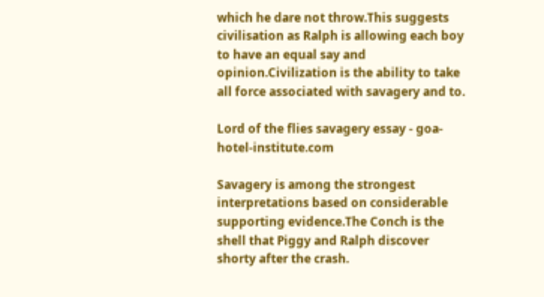which he dare not throw.This suggests civilisation as Ralph is allowing each boy to have an equal say and opinion.Civilization is the ability to take all force associated with savagery and to.

Lord of the flies savagery essay - goa-hotel-institute.com

Savagery is among the strongest interpretations based on considerable supporting evidence.The Conch is the shell that Piggy and Ralph discover shorty after the crash.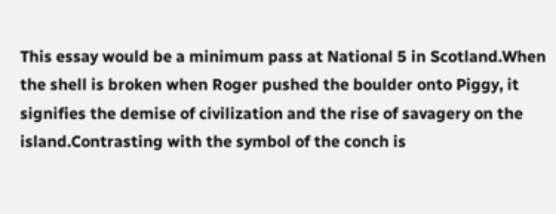This essay would be a minimum pass at National 5 in Scotland.When the shell is broken when Roger pushed the boulder onto Piggy, it signifies the demise of civilization and the rise of savagery on the island.Contrasting with the symbol of the conch is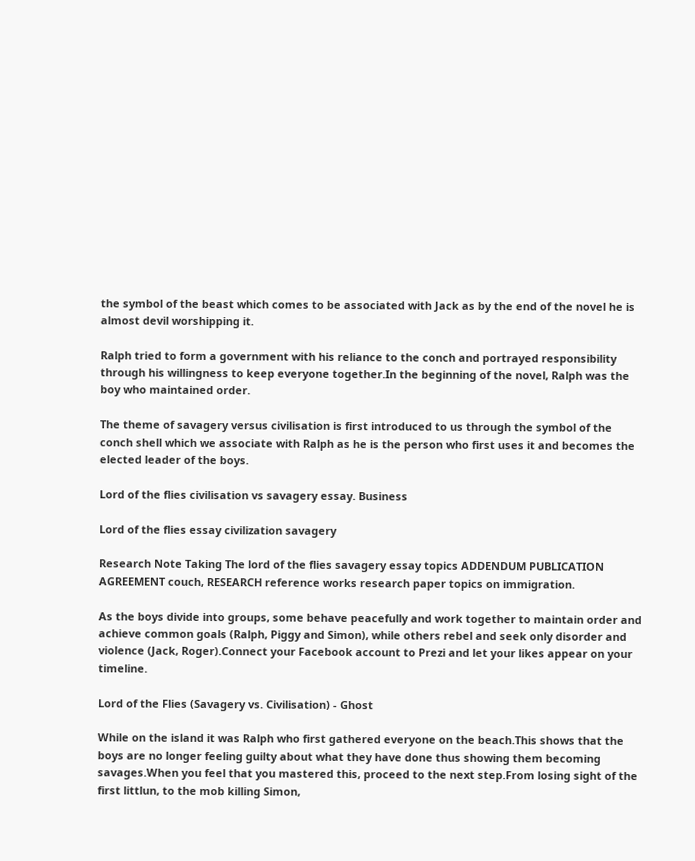the symbol of the beast which comes to be associated with Jack as by the end of the novel he is almost devil worshipping it.

Ralph tried to form a government with his reliance to the conch and portrayed responsibility through his willingness to keep everyone together.In the beginning of the novel, Ralph was the boy who maintained order.

The theme of savagery versus civilisation is first introduced to us through the symbol of the conch shell which we associate with Ralph as he is the person who first uses it and becomes the elected leader of the boys.

Lord of the flies civilisation vs savagery essay. Business

Lord of the flies essay civilization savagery

Research Note Taking The lord of the flies savagery essay topics ADDENDUM PUBLICATION AGREEMENT couch, RESEARCH reference works research paper topics on immigration.

As the boys divide into groups, some behave peacefully and work together to maintain order and achieve common goals (Ralph, Piggy and Simon), while others rebel and seek only disorder and violence (Jack, Roger).Connect your Facebook account to Prezi and let your likes appear on your timeline.

Lord of the Flies (Savagery vs. Civilisation) - Ghost

While on the island it was Ralph who first gathered everyone on the beach.This shows that the boys are no longer feeling guilty about what they have done thus showing them becoming savages.When you feel that you mastered this, proceed to the next step.From losing sight of the first littlun, to the mob killing Simon,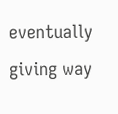eventually giving way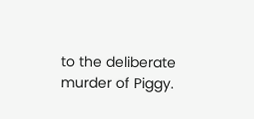to the deliberate murder of Piggy.